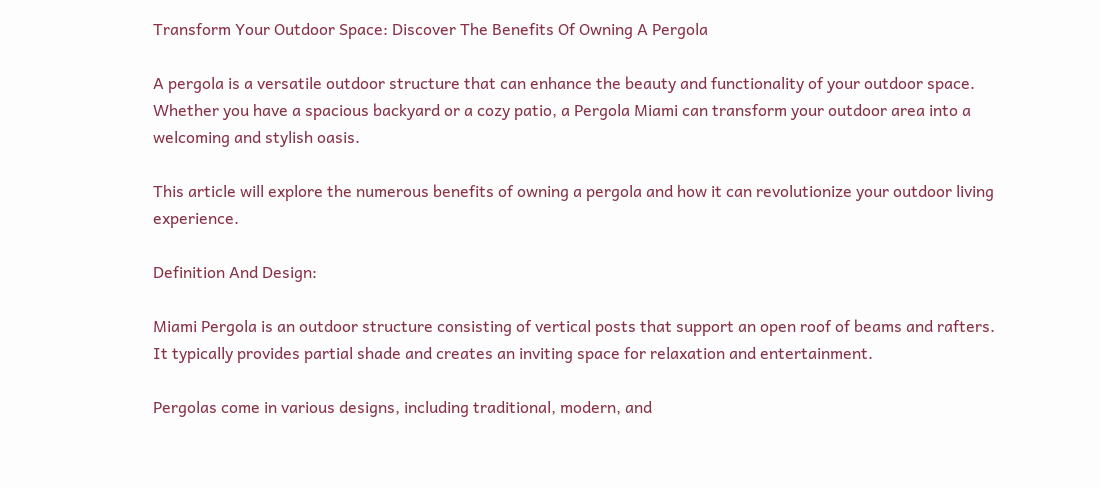Transform Your Outdoor Space: Discover The Benefits Of Owning A Pergola

A pergola is a versatile outdoor structure that can enhance the beauty and functionality of your outdoor space. Whether you have a spacious backyard or a cozy patio, a Pergola Miami can transform your outdoor area into a welcoming and stylish oasis.

This article will explore the numerous benefits of owning a pergola and how it can revolutionize your outdoor living experience.

Definition And Design:

Miami Pergola is an outdoor structure consisting of vertical posts that support an open roof of beams and rafters. It typically provides partial shade and creates an inviting space for relaxation and entertainment.

Pergolas come in various designs, including traditional, modern, and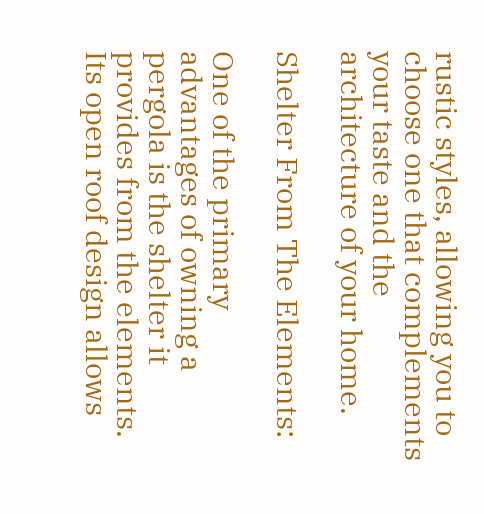rustic styles, allowing you to choose one that complements your taste and the architecture of your home.

Shelter From The Elements:

One of the primary advantages of owning a pergola is the shelter it provides from the elements. Its open roof design allows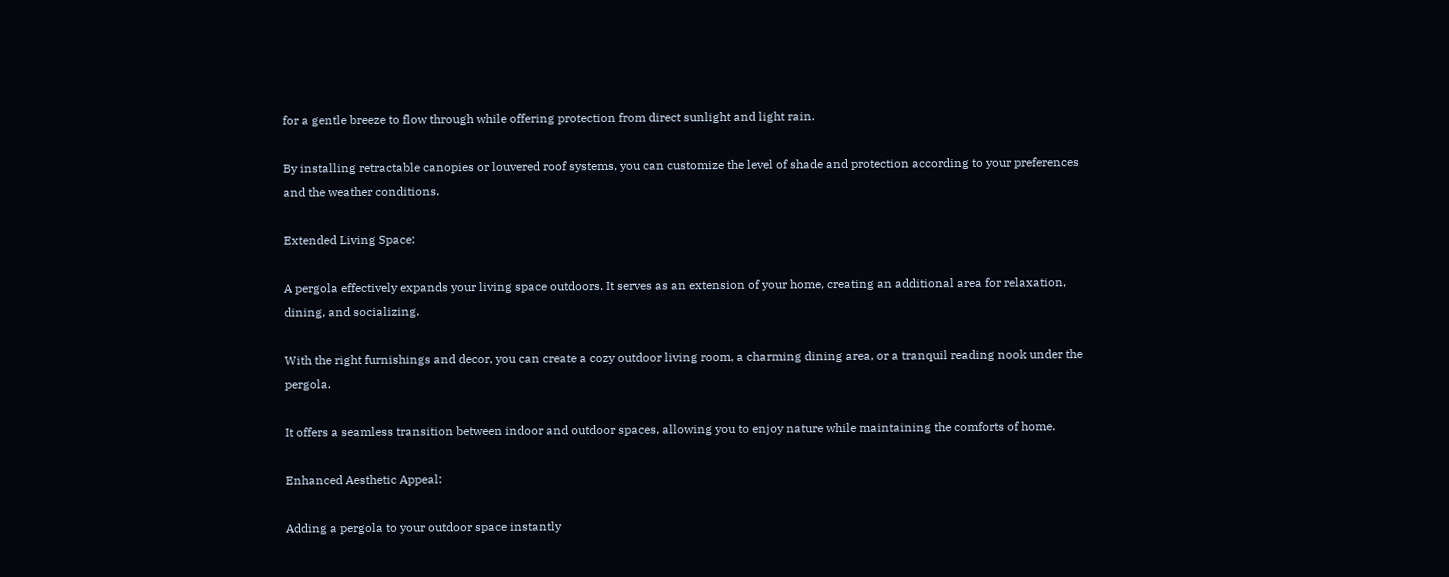for a gentle breeze to flow through while offering protection from direct sunlight and light rain.

By installing retractable canopies or louvered roof systems, you can customize the level of shade and protection according to your preferences and the weather conditions.

Extended Living Space:

A pergola effectively expands your living space outdoors. It serves as an extension of your home, creating an additional area for relaxation, dining, and socializing.

With the right furnishings and decor, you can create a cozy outdoor living room, a charming dining area, or a tranquil reading nook under the pergola.

It offers a seamless transition between indoor and outdoor spaces, allowing you to enjoy nature while maintaining the comforts of home.

Enhanced Aesthetic Appeal:

Adding a pergola to your outdoor space instantly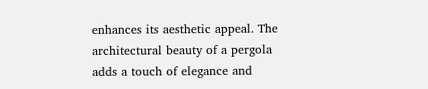enhances its aesthetic appeal. The architectural beauty of a pergola adds a touch of elegance and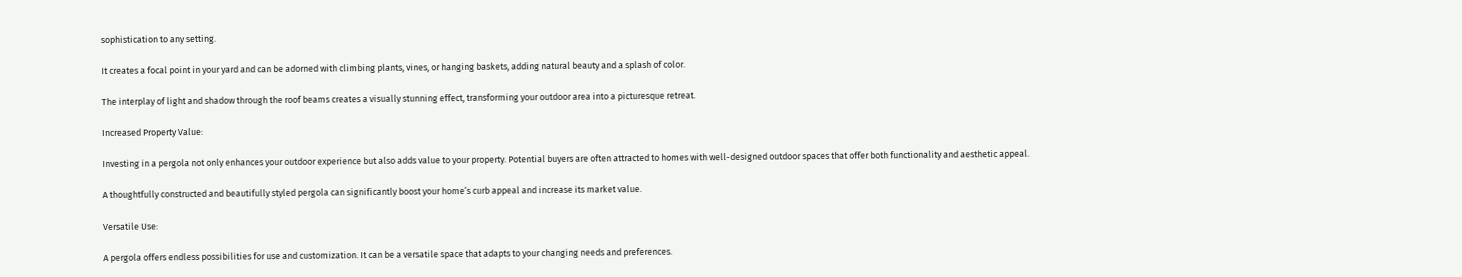sophistication to any setting.

It creates a focal point in your yard and can be adorned with climbing plants, vines, or hanging baskets, adding natural beauty and a splash of color.

The interplay of light and shadow through the roof beams creates a visually stunning effect, transforming your outdoor area into a picturesque retreat.

Increased Property Value:

Investing in a pergola not only enhances your outdoor experience but also adds value to your property. Potential buyers are often attracted to homes with well-designed outdoor spaces that offer both functionality and aesthetic appeal.

A thoughtfully constructed and beautifully styled pergola can significantly boost your home’s curb appeal and increase its market value.

Versatile Use:

A pergola offers endless possibilities for use and customization. It can be a versatile space that adapts to your changing needs and preferences.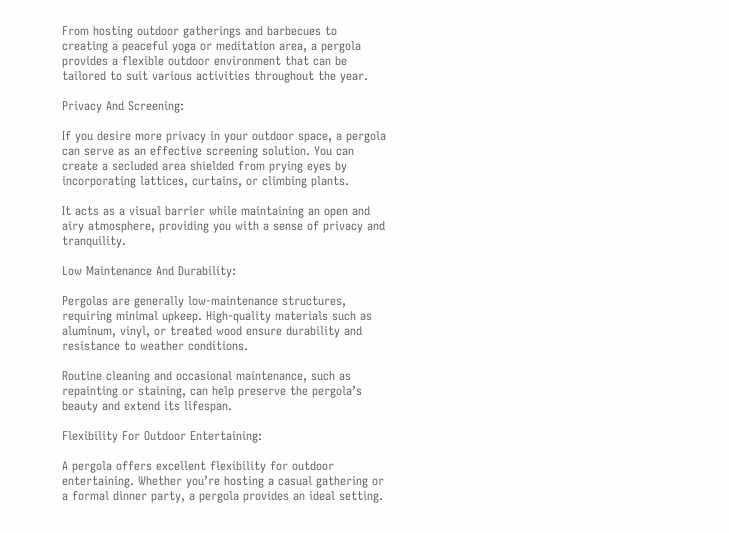From hosting outdoor gatherings and barbecues to creating a peaceful yoga or meditation area, a pergola provides a flexible outdoor environment that can be tailored to suit various activities throughout the year.

Privacy And Screening:

If you desire more privacy in your outdoor space, a pergola can serve as an effective screening solution. You can create a secluded area shielded from prying eyes by incorporating lattices, curtains, or climbing plants.

It acts as a visual barrier while maintaining an open and airy atmosphere, providing you with a sense of privacy and tranquility.

Low Maintenance And Durability:

Pergolas are generally low-maintenance structures, requiring minimal upkeep. High-quality materials such as aluminum, vinyl, or treated wood ensure durability and resistance to weather conditions.

Routine cleaning and occasional maintenance, such as repainting or staining, can help preserve the pergola’s beauty and extend its lifespan.

Flexibility For Outdoor Entertaining:

A pergola offers excellent flexibility for outdoor entertaining. Whether you’re hosting a casual gathering or a formal dinner party, a pergola provides an ideal setting.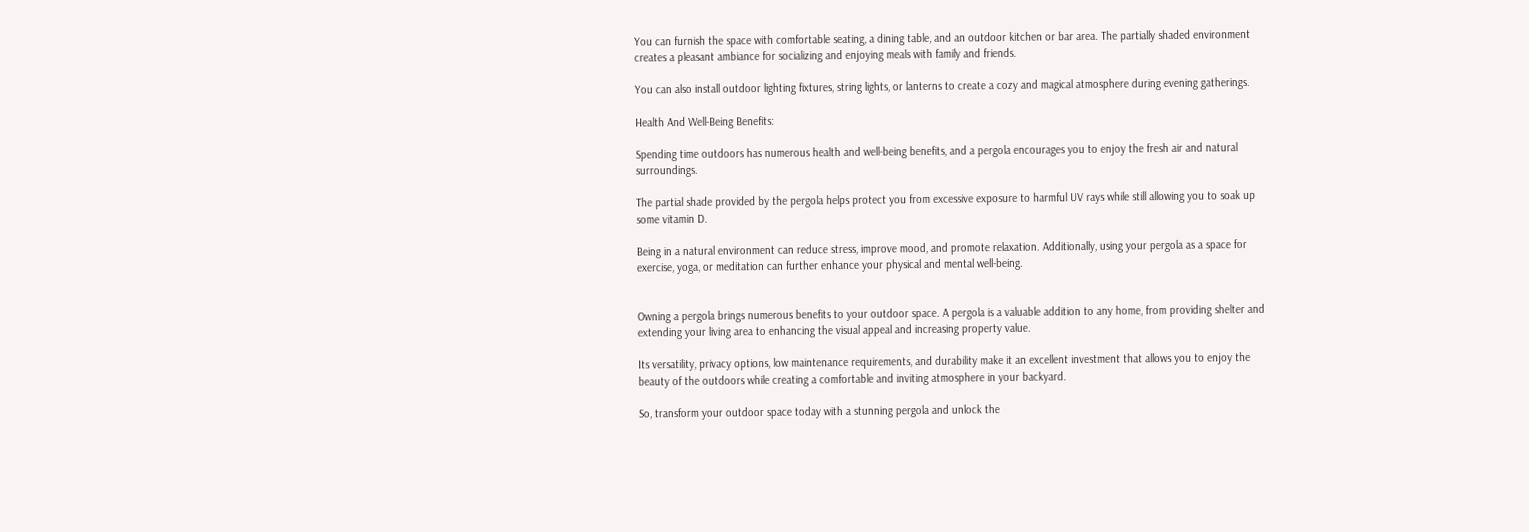You can furnish the space with comfortable seating, a dining table, and an outdoor kitchen or bar area. The partially shaded environment creates a pleasant ambiance for socializing and enjoying meals with family and friends.

You can also install outdoor lighting fixtures, string lights, or lanterns to create a cozy and magical atmosphere during evening gatherings.

Health And Well-Being Benefits:

Spending time outdoors has numerous health and well-being benefits, and a pergola encourages you to enjoy the fresh air and natural surroundings.

The partial shade provided by the pergola helps protect you from excessive exposure to harmful UV rays while still allowing you to soak up some vitamin D.

Being in a natural environment can reduce stress, improve mood, and promote relaxation. Additionally, using your pergola as a space for exercise, yoga, or meditation can further enhance your physical and mental well-being.


Owning a pergola brings numerous benefits to your outdoor space. A pergola is a valuable addition to any home, from providing shelter and extending your living area to enhancing the visual appeal and increasing property value.

Its versatility, privacy options, low maintenance requirements, and durability make it an excellent investment that allows you to enjoy the beauty of the outdoors while creating a comfortable and inviting atmosphere in your backyard.

So, transform your outdoor space today with a stunning pergola and unlock the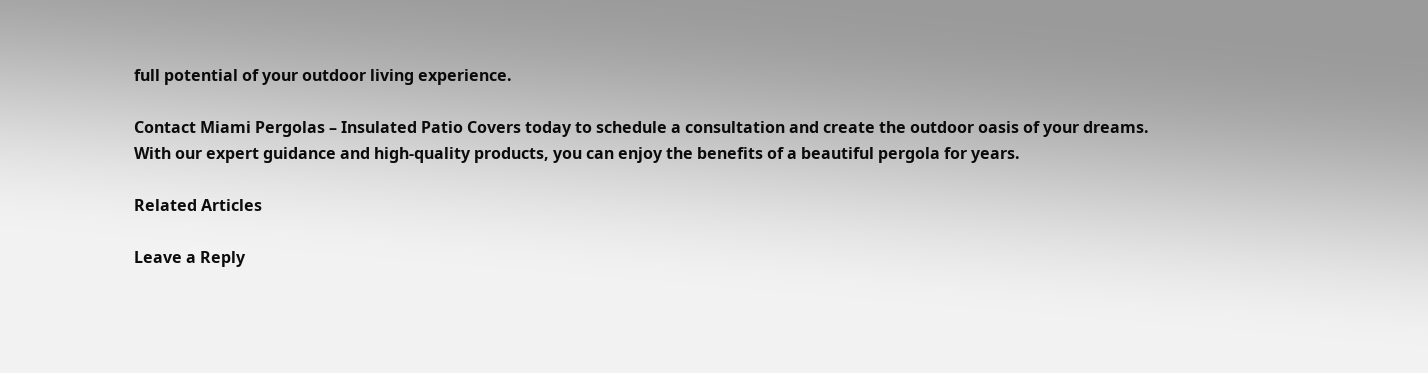full potential of your outdoor living experience.

Contact Miami Pergolas – Insulated Patio Covers today to schedule a consultation and create the outdoor oasis of your dreams. With our expert guidance and high-quality products, you can enjoy the benefits of a beautiful pergola for years.

Related Articles

Leave a Reply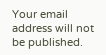Your email address will not be published.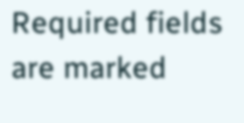Required fields are marked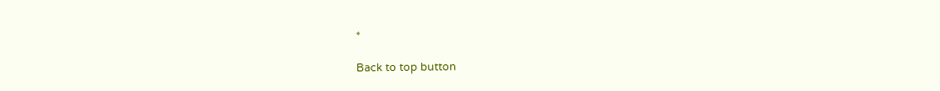*

Back to top button